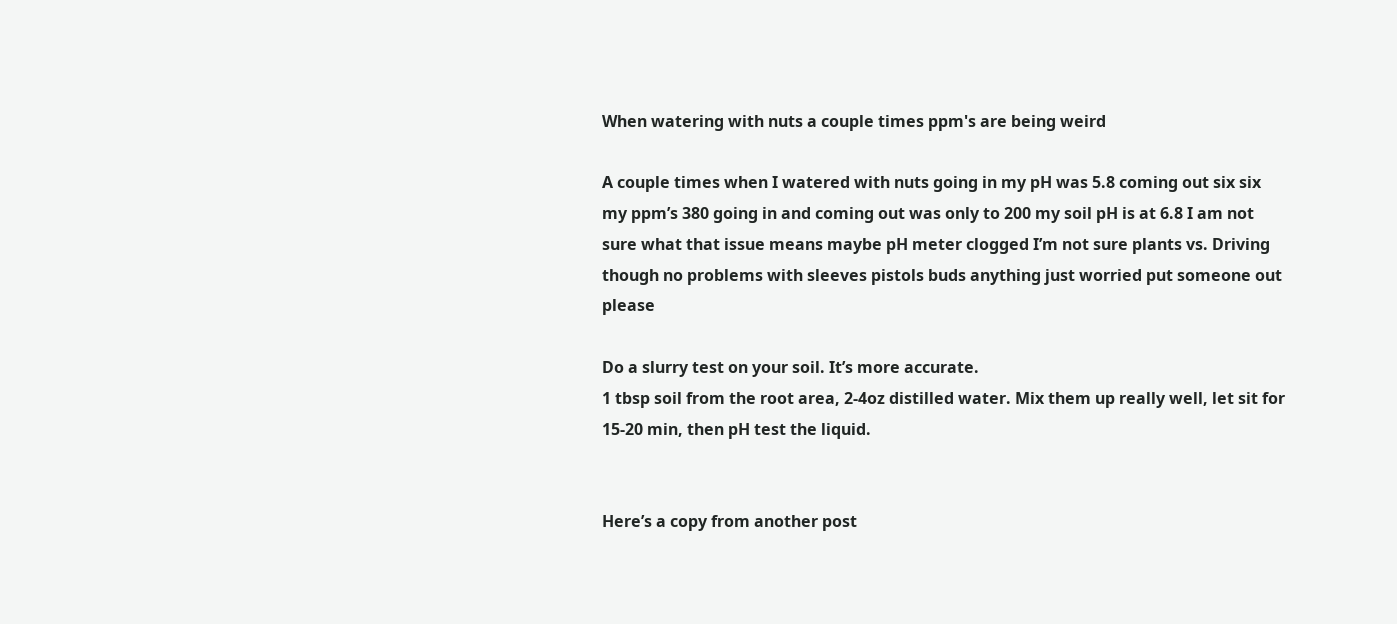When watering with nuts a couple times ppm's are being weird

A couple times when I watered with nuts going in my pH was 5.8 coming out six six my ppm’s 380 going in and coming out was only to 200 my soil pH is at 6.8 I am not sure what that issue means maybe pH meter clogged I’m not sure plants vs. Driving though no problems with sleeves pistols buds anything just worried put someone out please

Do a slurry test on your soil. It’s more accurate.
1 tbsp soil from the root area, 2-4oz distilled water. Mix them up really well, let sit for 15-20 min, then pH test the liquid.


Here’s a copy from another post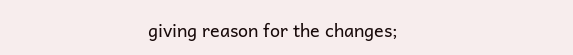giving reason for the changes;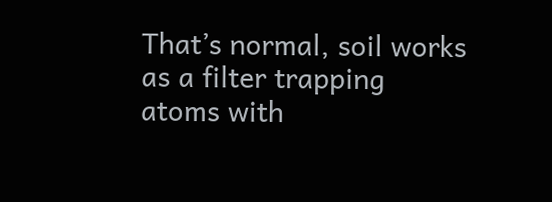That’s normal, soil works as a filter trapping atoms with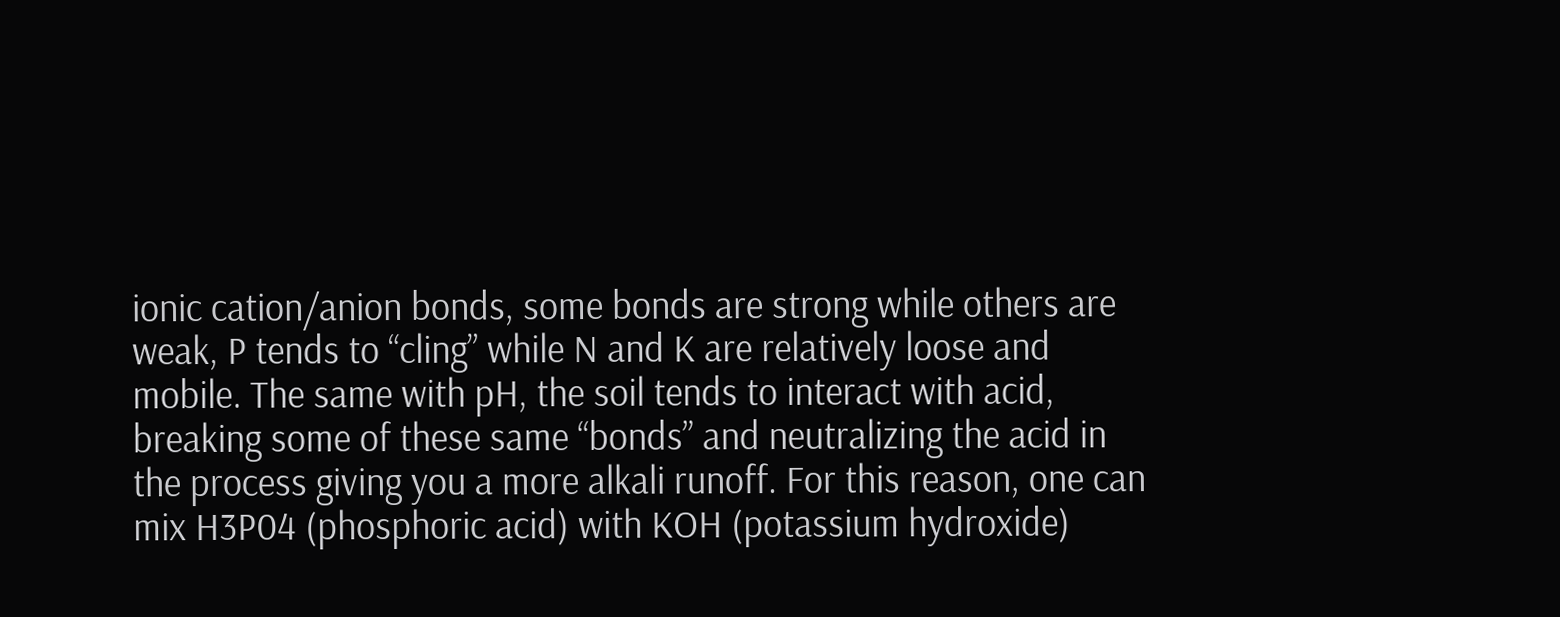ionic cation/anion bonds, some bonds are strong while others are weak, P tends to “cling” while N and K are relatively loose and mobile. The same with pH, the soil tends to interact with acid, breaking some of these same “bonds” and neutralizing the acid in the process giving you a more alkali runoff. For this reason, one can mix H3P04 (phosphoric acid) with KOH (potassium hydroxide)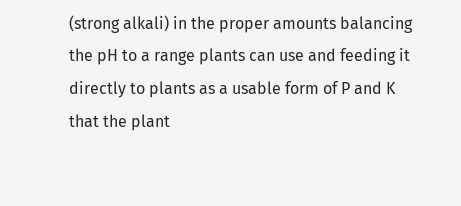(strong alkali) in the proper amounts balancing the pH to a range plants can use and feeding it directly to plants as a usable form of P and K that the plant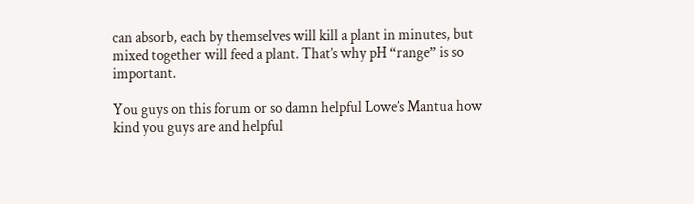can absorb, each by themselves will kill a plant in minutes, but mixed together will feed a plant. That’s why pH “range” is so important.

You guys on this forum or so damn helpful Lowe’s Mantua how kind you guys are and helpful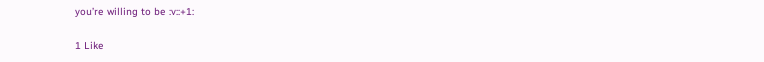you’re willing to be :v::+1:

1 Like